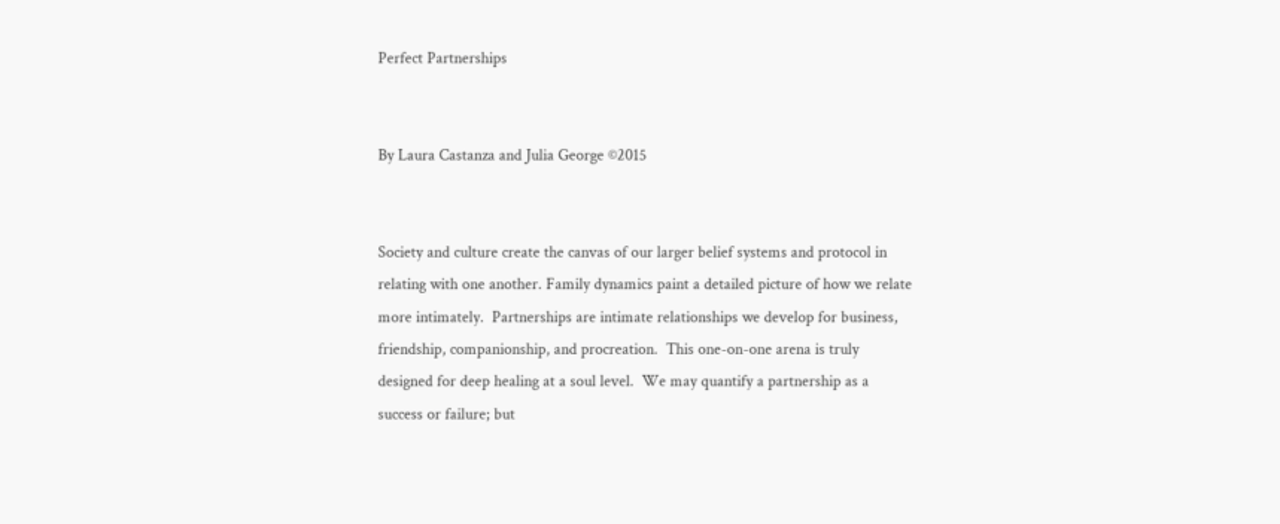Perfect Partnerships


By Laura Castanza and Julia George ©2015


Society and culture create the canvas of our larger belief systems and protocol in relating with one another. Family dynamics paint a detailed picture of how we relate more intimately.  Partnerships are intimate relationships we develop for business, friendship, companionship, and procreation.  This one-on-one arena is truly designed for deep healing at a soul level.  We may quantify a partnership as a success or failure; but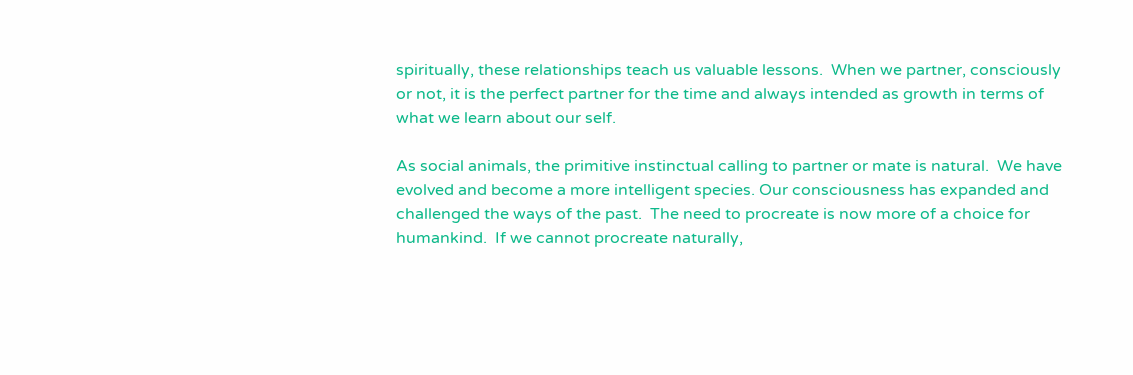spiritually, these relationships teach us valuable lessons.  When we partner, consciously or not, it is the perfect partner for the time and always intended as growth in terms of what we learn about our self.

As social animals, the primitive instinctual calling to partner or mate is natural.  We have evolved and become a more intelligent species. Our consciousness has expanded and challenged the ways of the past.  The need to procreate is now more of a choice for humankind.  If we cannot procreate naturally,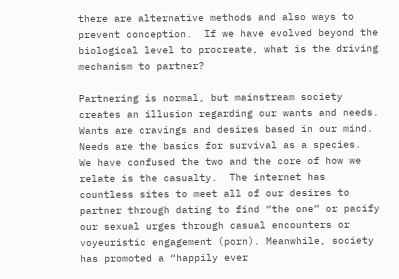there are alternative methods and also ways to prevent conception.  If we have evolved beyond the biological level to procreate, what is the driving mechanism to partner?

Partnering is normal, but mainstream society creates an illusion regarding our wants and needs.  Wants are cravings and desires based in our mind.  Needs are the basics for survival as a species.  We have confused the two and the core of how we relate is the casualty.  The internet has countless sites to meet all of our desires to partner through dating to find “the one” or pacify our sexual urges through casual encounters or voyeuristic engagement (porn). Meanwhile, society has promoted a “happily ever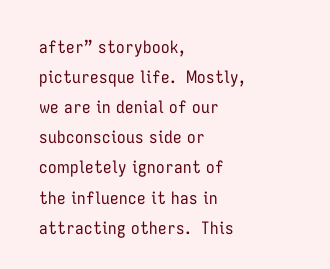after” storybook, picturesque life.  Mostly, we are in denial of our subconscious side or completely ignorant of the influence it has in attracting others.  This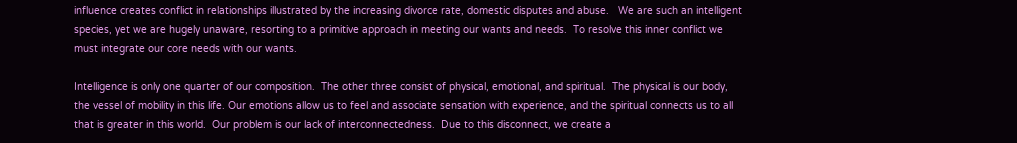influence creates conflict in relationships illustrated by the increasing divorce rate, domestic disputes and abuse.   We are such an intelligent species, yet we are hugely unaware, resorting to a primitive approach in meeting our wants and needs.  To resolve this inner conflict we must integrate our core needs with our wants.

Intelligence is only one quarter of our composition.  The other three consist of physical, emotional, and spiritual.  The physical is our body, the vessel of mobility in this life. Our emotions allow us to feel and associate sensation with experience, and the spiritual connects us to all that is greater in this world.  Our problem is our lack of interconnectedness.  Due to this disconnect, we create a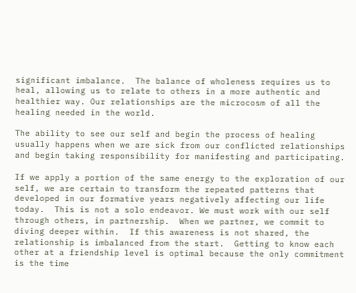significant imbalance.  The balance of wholeness requires us to heal, allowing us to relate to others in a more authentic and healthier way. Our relationships are the microcosm of all the healing needed in the world.

The ability to see our self and begin the process of healing usually happens when we are sick from our conflicted relationships and begin taking responsibility for manifesting and participating.

If we apply a portion of the same energy to the exploration of our self, we are certain to transform the repeated patterns that developed in our formative years negatively affecting our life today.  This is not a solo endeavor. We must work with our self through others, in partnership.  When we partner, we commit to diving deeper within.  If this awareness is not shared, the relationship is imbalanced from the start.  Getting to know each other at a friendship level is optimal because the only commitment is the time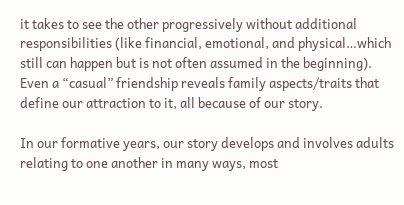it takes to see the other progressively without additional responsibilities (like financial, emotional, and physical…which still can happen but is not often assumed in the beginning).  Even a “casual” friendship reveals family aspects/traits that define our attraction to it, all because of our story.

In our formative years, our story develops and involves adults relating to one another in many ways, most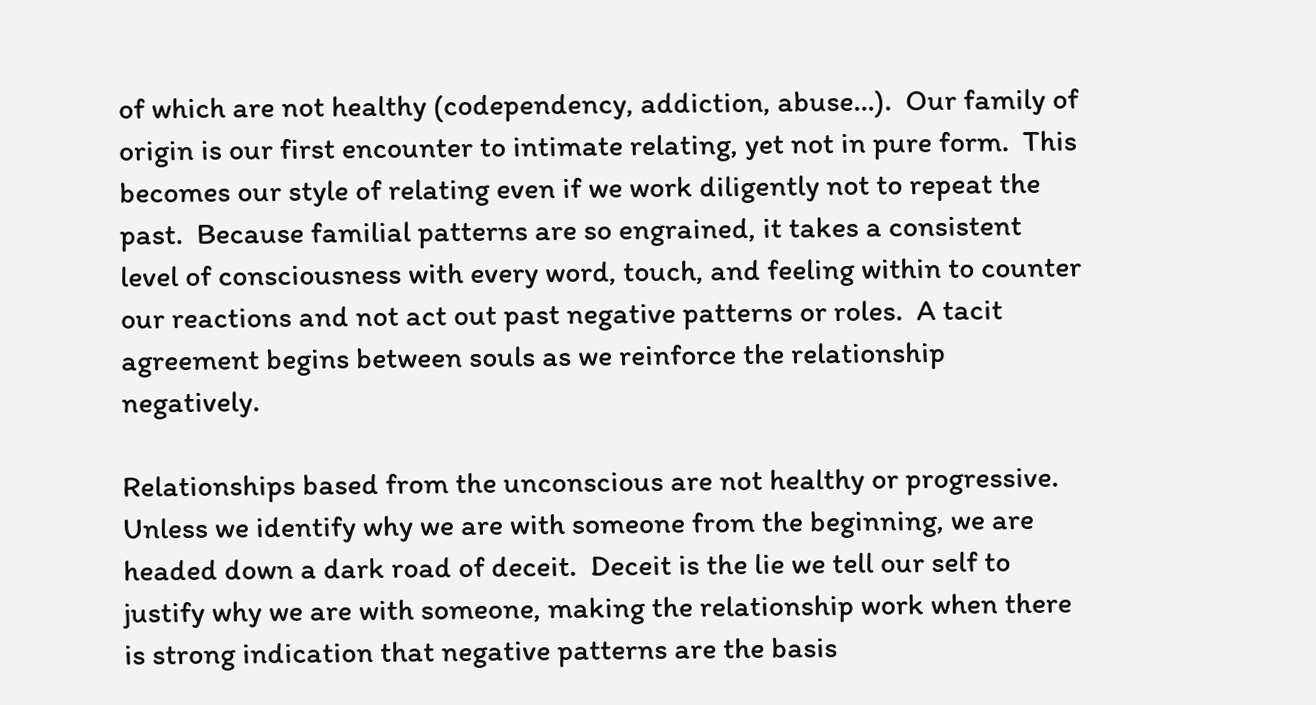of which are not healthy (codependency, addiction, abuse…).  Our family of origin is our first encounter to intimate relating, yet not in pure form.  This becomes our style of relating even if we work diligently not to repeat the past.  Because familial patterns are so engrained, it takes a consistent level of consciousness with every word, touch, and feeling within to counter our reactions and not act out past negative patterns or roles.  A tacit agreement begins between souls as we reinforce the relationship negatively.

Relationships based from the unconscious are not healthy or progressive.  Unless we identify why we are with someone from the beginning, we are headed down a dark road of deceit.  Deceit is the lie we tell our self to justify why we are with someone, making the relationship work when there is strong indication that negative patterns are the basis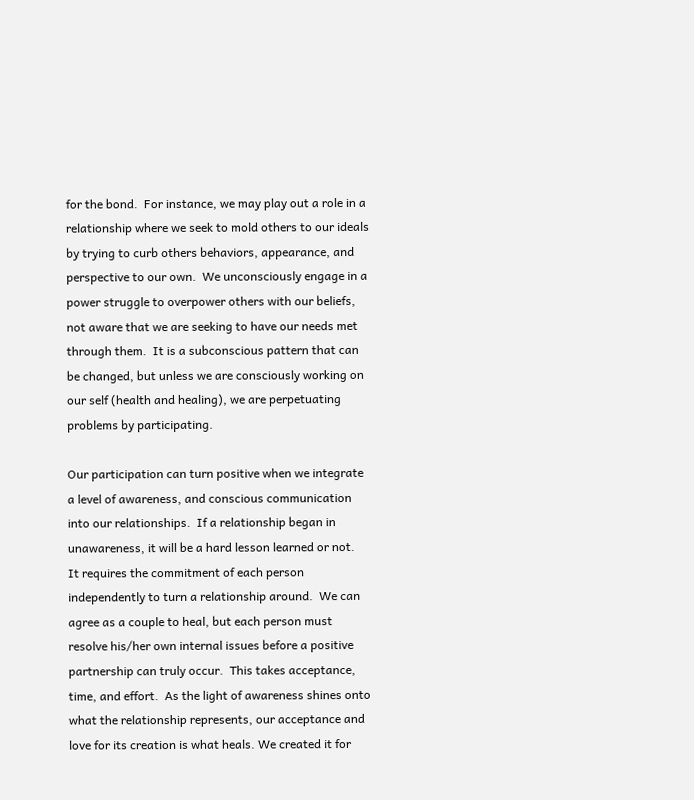for the bond.  For instance, we may play out a role in a relationship where we seek to mold others to our ideals by trying to curb others behaviors, appearance, and perspective to our own.  We unconsciously engage in a power struggle to overpower others with our beliefs, not aware that we are seeking to have our needs met through them.  It is a subconscious pattern that can be changed, but unless we are consciously working on our self (health and healing), we are perpetuating problems by participating.

Our participation can turn positive when we integrate a level of awareness, and conscious communication into our relationships.  If a relationship began in unawareness, it will be a hard lesson learned or not.  It requires the commitment of each person independently to turn a relationship around.  We can agree as a couple to heal, but each person must resolve his/her own internal issues before a positive partnership can truly occur.  This takes acceptance, time, and effort.  As the light of awareness shines onto what the relationship represents, our acceptance and love for its creation is what heals. We created it for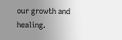our growth and healing.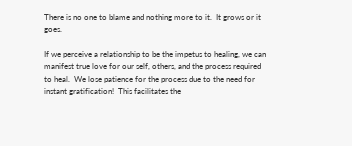There is no one to blame and nothing more to it.  It grows or it goes.

If we perceive a relationship to be the impetus to healing, we can manifest true love for our self, others, and the process required to heal.  We lose patience for the process due to the need for instant gratification!  This facilitates the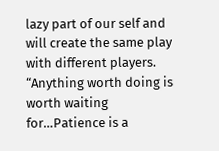lazy part of our self and will create the same play with different players.  “Anything worth doing is worth waiting for…Patience is a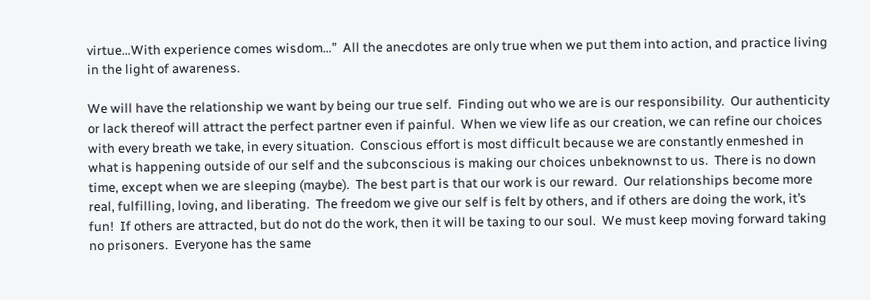virtue…With experience comes wisdom…”  All the anecdotes are only true when we put them into action, and practice living in the light of awareness.

We will have the relationship we want by being our true self.  Finding out who we are is our responsibility.  Our authenticity or lack thereof will attract the perfect partner even if painful.  When we view life as our creation, we can refine our choices with every breath we take, in every situation.  Conscious effort is most difficult because we are constantly enmeshed in what is happening outside of our self and the subconscious is making our choices unbeknownst to us.  There is no down time, except when we are sleeping (maybe).  The best part is that our work is our reward.  Our relationships become more real, fulfilling, loving, and liberating.  The freedom we give our self is felt by others, and if others are doing the work, it’s fun!  If others are attracted, but do not do the work, then it will be taxing to our soul.  We must keep moving forward taking no prisoners.  Everyone has the same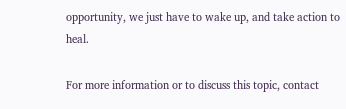opportunity, we just have to wake up, and take action to heal.

For more information or to discuss this topic, contact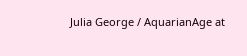Julia George / AquarianAge at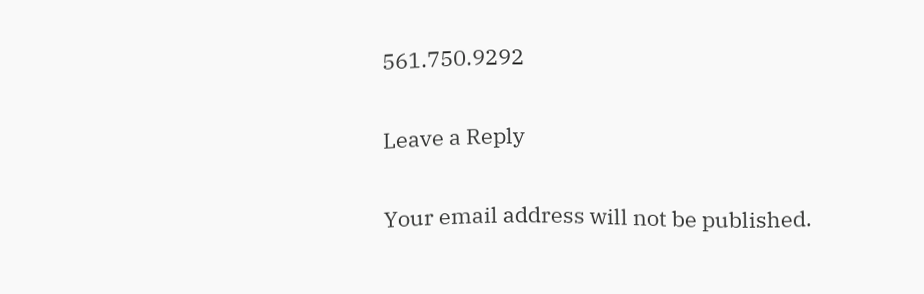561.750.9292

Leave a Reply

Your email address will not be published.